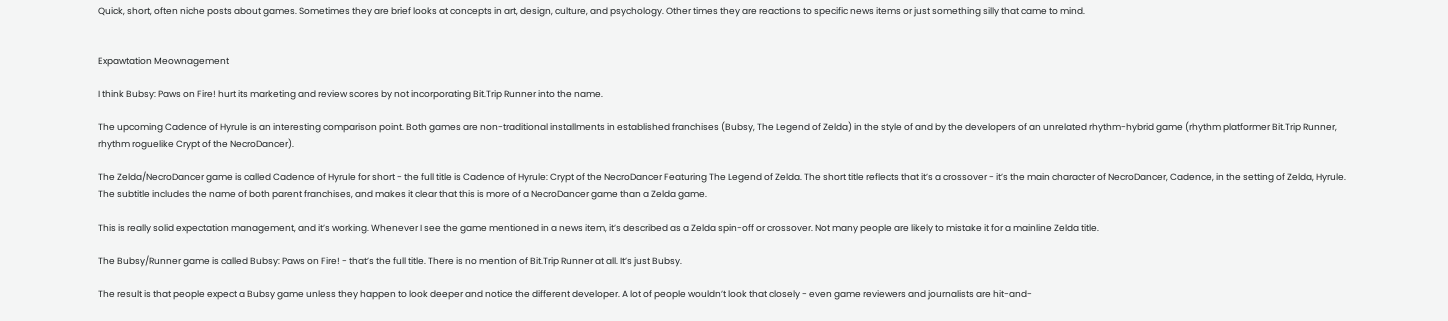Quick, short, often niche posts about games. Sometimes they are brief looks at concepts in art, design, culture, and psychology. Other times they are reactions to specific news items or just something silly that came to mind.


Expawtation Meownagement

I think Bubsy: Paws on Fire! hurt its marketing and review scores by not incorporating Bit.Trip Runner into the name.

The upcoming Cadence of Hyrule is an interesting comparison point. Both games are non-traditional installments in established franchises (Bubsy, The Legend of Zelda) in the style of and by the developers of an unrelated rhythm-hybrid game (rhythm platformer Bit.Trip Runner, rhythm roguelike Crypt of the NecroDancer).

The Zelda/NecroDancer game is called Cadence of Hyrule for short - the full title is Cadence of Hyrule: Crypt of the NecroDancer Featuring The Legend of Zelda. The short title reflects that it’s a crossover - it’s the main character of NecroDancer, Cadence, in the setting of Zelda, Hyrule. The subtitle includes the name of both parent franchises, and makes it clear that this is more of a NecroDancer game than a Zelda game.

This is really solid expectation management, and it’s working. Whenever I see the game mentioned in a news item, it’s described as a Zelda spin-off or crossover. Not many people are likely to mistake it for a mainline Zelda title.

The Bubsy/Runner game is called Bubsy: Paws on Fire! - that’s the full title. There is no mention of Bit.Trip Runner at all. It’s just Bubsy.

The result is that people expect a Bubsy game unless they happen to look deeper and notice the different developer. A lot of people wouldn’t look that closely - even game reviewers and journalists are hit-and-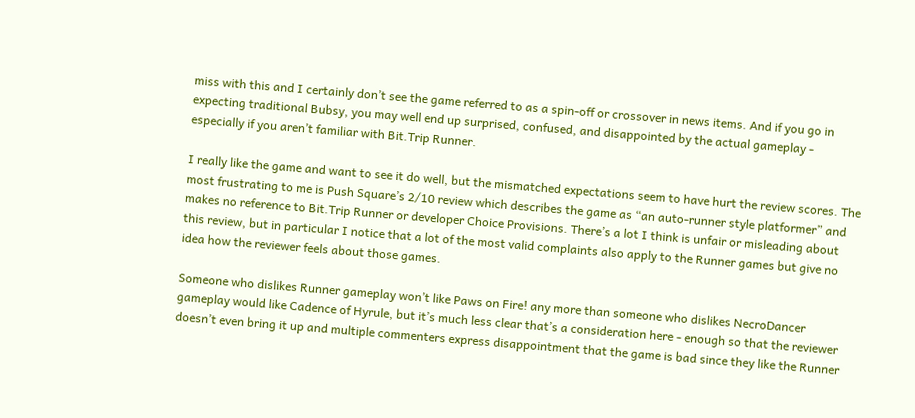miss with this and I certainly don’t see the game referred to as a spin-off or crossover in news items. And if you go in expecting traditional Bubsy, you may well end up surprised, confused, and disappointed by the actual gameplay - especially if you aren’t familiar with Bit.Trip Runner.

I really like the game and want to see it do well, but the mismatched expectations seem to have hurt the review scores. The most frustrating to me is Push Square’s 2/10 review which describes the game as “an auto-runner style platformer” and makes no reference to Bit.Trip Runner or developer Choice Provisions. There’s a lot I think is unfair or misleading about this review, but in particular I notice that a lot of the most valid complaints also apply to the Runner games but give no idea how the reviewer feels about those games.

Someone who dislikes Runner gameplay won’t like Paws on Fire! any more than someone who dislikes NecroDancer gameplay would like Cadence of Hyrule, but it’s much less clear that’s a consideration here - enough so that the reviewer doesn’t even bring it up and multiple commenters express disappointment that the game is bad since they like the Runner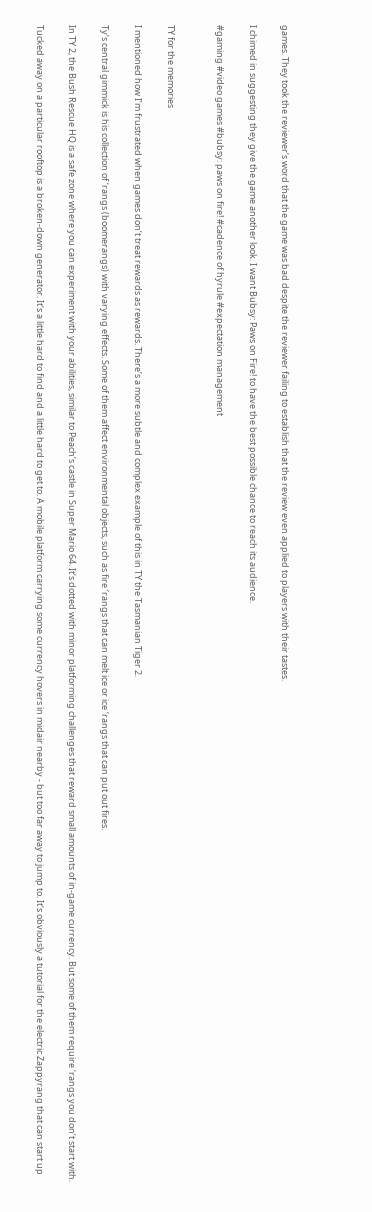games. They took the reviewer’s word that the game was bad despite the reviewer failing to establish that the review even applied to players with their tastes.

I chimed in suggesting they give the game another look. I want Bubsy: Paws on Fire! to have the best possible chance to reach its audience.

#gaming #video games #bubsy: paws on fire! #cadence of hyrule #expectation management


TY for the memories

I mentioned how I’m frustrated when games don’t treat rewards as rewards. There’s a more subtle and complex example of this in TY the Tasmanian Tiger 2.

Ty’s central gimmick is his collection of ‘rangs (boomerangs) with varying effects. Some of them affect environmental objects, such as fire ‘rangs that can melt ice or ice ‘rangs that can put out fires.

In TY 2, the Bush Rescue HQ is a safe zone where you can experiment with your abilities, similar to Peach’s castle in Super Mario 64. It’s dotted with minor platforming challenges that reward small amounts of in-game currency. But some of them require ‘rangs you don’t start with.

Tucked away on a particular rooftop is a broken-down generator. It’s a little hard to find and a little hard to get to. A mobile platform carrying some currency hovers in midair nearby - but too far away to jump to. It’s obviously a tutorial for the electric Zappyrang that can start up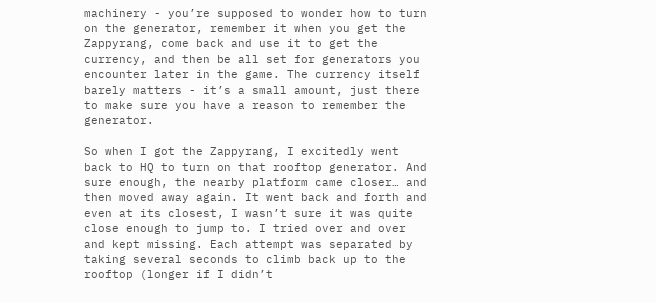machinery - you’re supposed to wonder how to turn on the generator, remember it when you get the Zappyrang, come back and use it to get the currency, and then be all set for generators you encounter later in the game. The currency itself barely matters - it’s a small amount, just there to make sure you have a reason to remember the generator.

So when I got the Zappyrang, I excitedly went back to HQ to turn on that rooftop generator. And sure enough, the nearby platform came closer… and then moved away again. It went back and forth and even at its closest, I wasn’t sure it was quite close enough to jump to. I tried over and over and kept missing. Each attempt was separated by taking several seconds to climb back up to the rooftop (longer if I didn’t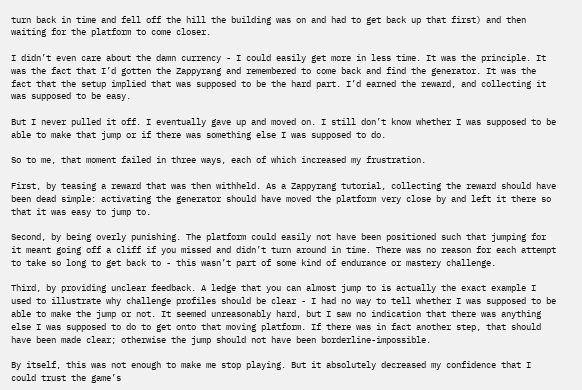turn back in time and fell off the hill the building was on and had to get back up that first) and then waiting for the platform to come closer.

I didn’t even care about the damn currency - I could easily get more in less time. It was the principle. It was the fact that I’d gotten the Zappyrang and remembered to come back and find the generator. It was the fact that the setup implied that was supposed to be the hard part. I’d earned the reward, and collecting it was supposed to be easy.

But I never pulled it off. I eventually gave up and moved on. I still don’t know whether I was supposed to be able to make that jump or if there was something else I was supposed to do.

So to me, that moment failed in three ways, each of which increased my frustration.

First, by teasing a reward that was then withheld. As a Zappyrang tutorial, collecting the reward should have been dead simple: activating the generator should have moved the platform very close by and left it there so that it was easy to jump to.

Second, by being overly punishing. The platform could easily not have been positioned such that jumping for it meant going off a cliff if you missed and didn’t turn around in time. There was no reason for each attempt to take so long to get back to - this wasn’t part of some kind of endurance or mastery challenge.

Third, by providing unclear feedback. A ledge that you can almost jump to is actually the exact example I used to illustrate why challenge profiles should be clear - I had no way to tell whether I was supposed to be able to make the jump or not. It seemed unreasonably hard, but I saw no indication that there was anything else I was supposed to do to get onto that moving platform. If there was in fact another step, that should have been made clear; otherwise the jump should not have been borderline-impossible.

By itself, this was not enough to make me stop playing. But it absolutely decreased my confidence that I could trust the game’s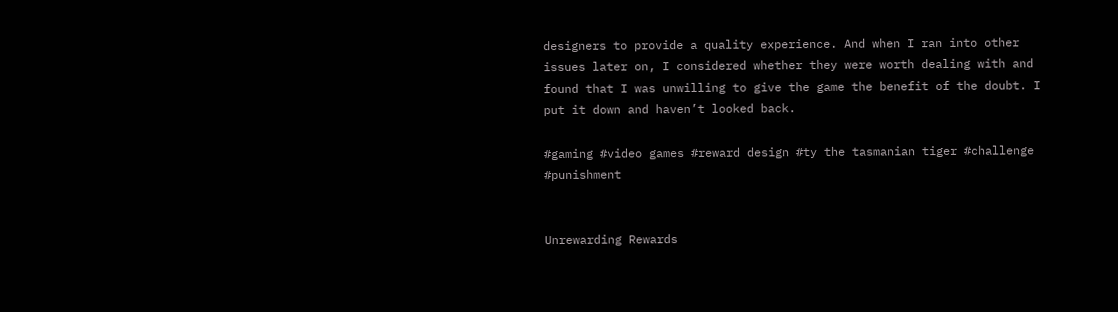designers to provide a quality experience. And when I ran into other issues later on, I considered whether they were worth dealing with and found that I was unwilling to give the game the benefit of the doubt. I put it down and haven’t looked back.

#gaming #video games #reward design #ty the tasmanian tiger #challenge #punishment


Unrewarding Rewards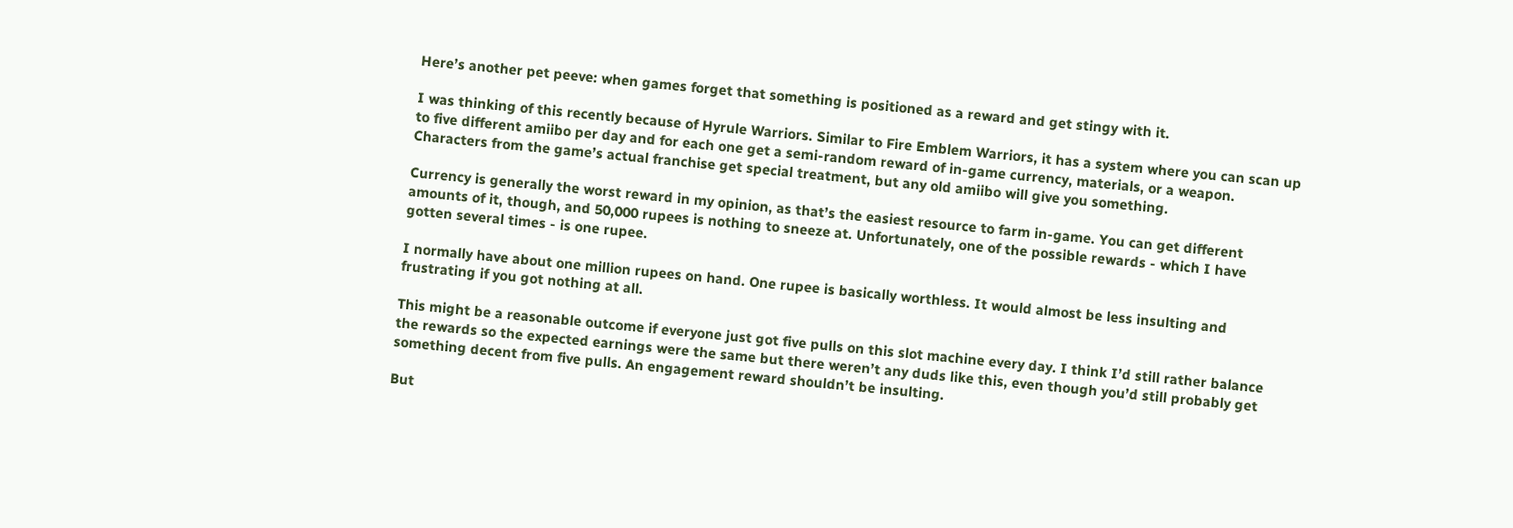Here’s another pet peeve: when games forget that something is positioned as a reward and get stingy with it.

I was thinking of this recently because of Hyrule Warriors. Similar to Fire Emblem Warriors, it has a system where you can scan up to five different amiibo per day and for each one get a semi-random reward of in-game currency, materials, or a weapon. Characters from the game’s actual franchise get special treatment, but any old amiibo will give you something.

Currency is generally the worst reward in my opinion, as that’s the easiest resource to farm in-game. You can get different amounts of it, though, and 50,000 rupees is nothing to sneeze at. Unfortunately, one of the possible rewards - which I have gotten several times - is one rupee.

I normally have about one million rupees on hand. One rupee is basically worthless. It would almost be less insulting and frustrating if you got nothing at all.

This might be a reasonable outcome if everyone just got five pulls on this slot machine every day. I think I’d still rather balance the rewards so the expected earnings were the same but there weren’t any duds like this, even though you’d still probably get something decent from five pulls. An engagement reward shouldn’t be insulting.

But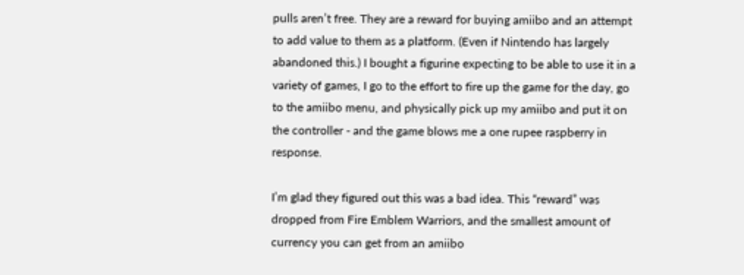pulls aren’t free. They are a reward for buying amiibo and an attempt to add value to them as a platform. (Even if Nintendo has largely abandoned this.) I bought a figurine expecting to be able to use it in a variety of games, I go to the effort to fire up the game for the day, go to the amiibo menu, and physically pick up my amiibo and put it on the controller - and the game blows me a one rupee raspberry in response.

I’m glad they figured out this was a bad idea. This “reward” was dropped from Fire Emblem Warriors, and the smallest amount of currency you can get from an amiibo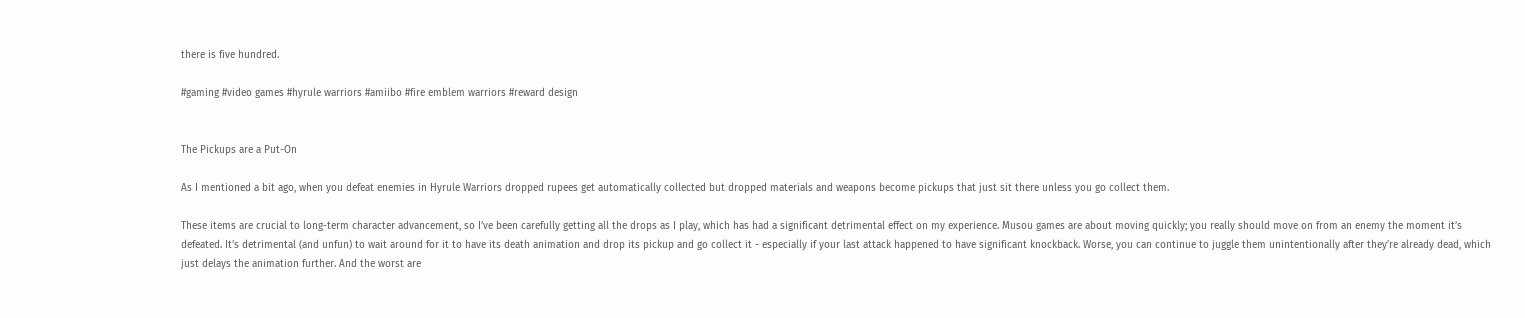there is five hundred.

#gaming #video games #hyrule warriors #amiibo #fire emblem warriors #reward design


The Pickups are a Put-On

As I mentioned a bit ago, when you defeat enemies in Hyrule Warriors dropped rupees get automatically collected but dropped materials and weapons become pickups that just sit there unless you go collect them.

These items are crucial to long-term character advancement, so I’ve been carefully getting all the drops as I play, which has had a significant detrimental effect on my experience. Musou games are about moving quickly; you really should move on from an enemy the moment it’s defeated. It’s detrimental (and unfun) to wait around for it to have its death animation and drop its pickup and go collect it - especially if your last attack happened to have significant knockback. Worse, you can continue to juggle them unintentionally after they’re already dead, which just delays the animation further. And the worst are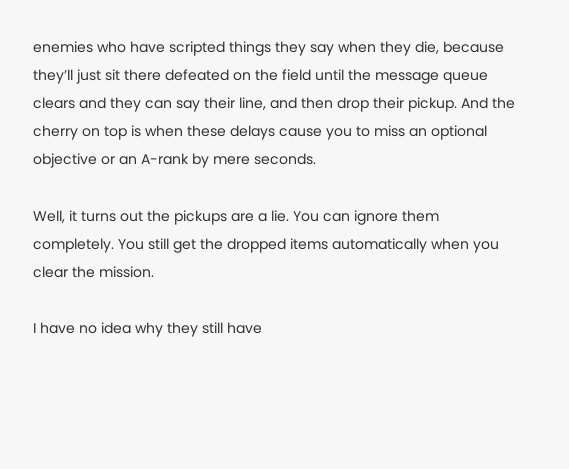enemies who have scripted things they say when they die, because they’ll just sit there defeated on the field until the message queue clears and they can say their line, and then drop their pickup. And the cherry on top is when these delays cause you to miss an optional objective or an A-rank by mere seconds.

Well, it turns out the pickups are a lie. You can ignore them completely. You still get the dropped items automatically when you clear the mission.

I have no idea why they still have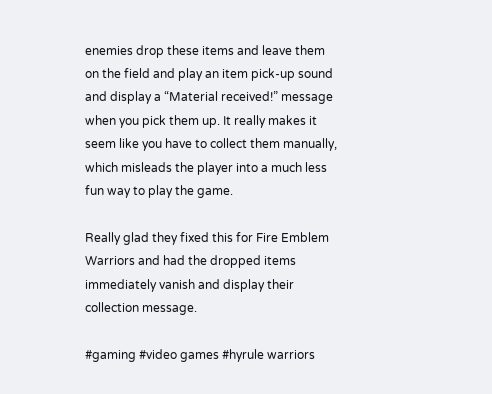enemies drop these items and leave them on the field and play an item pick-up sound and display a “Material received!” message when you pick them up. It really makes it seem like you have to collect them manually, which misleads the player into a much less fun way to play the game.

Really glad they fixed this for Fire Emblem Warriors and had the dropped items immediately vanish and display their collection message.

#gaming #video games #hyrule warriors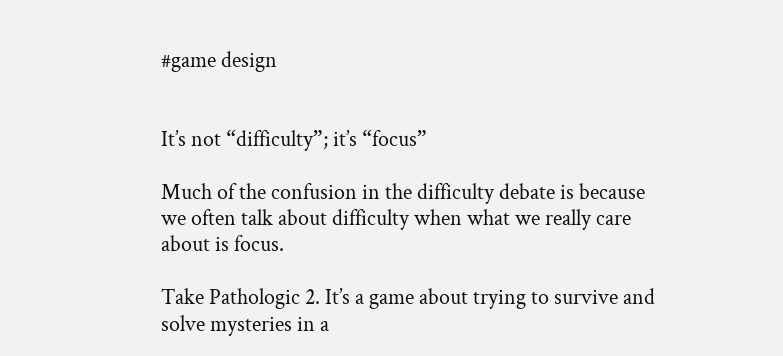#game design


It’s not “difficulty”; it’s “focus”

Much of the confusion in the difficulty debate is because we often talk about difficulty when what we really care about is focus.

Take Pathologic 2. It’s a game about trying to survive and solve mysteries in a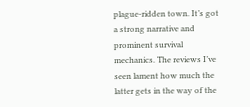plague-ridden town. It’s got a strong narrative and prominent survival mechanics. The reviews I’ve seen lament how much the latter gets in the way of the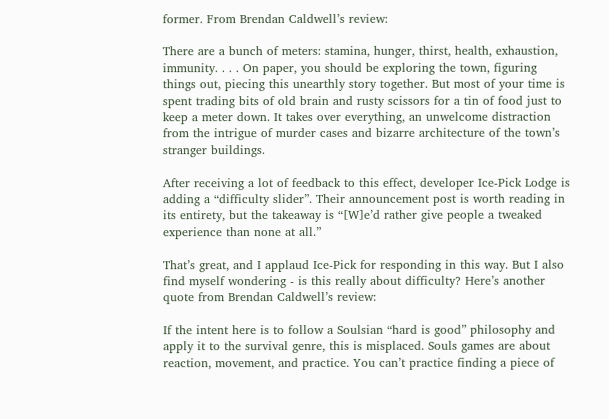former. From Brendan Caldwell’s review:

There are a bunch of meters: stamina, hunger, thirst, health, exhaustion, immunity. . . . On paper, you should be exploring the town, figuring things out, piecing this unearthly story together. But most of your time is spent trading bits of old brain and rusty scissors for a tin of food just to keep a meter down. It takes over everything, an unwelcome distraction from the intrigue of murder cases and bizarre architecture of the town’s stranger buildings.

After receiving a lot of feedback to this effect, developer Ice-Pick Lodge is adding a “difficulty slider”. Their announcement post is worth reading in its entirety, but the takeaway is “[W]e’d rather give people a tweaked experience than none at all.”

That’s great, and I applaud Ice-Pick for responding in this way. But I also find myself wondering - is this really about difficulty? Here’s another quote from Brendan Caldwell’s review:

If the intent here is to follow a Soulsian “hard is good” philosophy and apply it to the survival genre, this is misplaced. Souls games are about reaction, movement, and practice. You can’t practice finding a piece of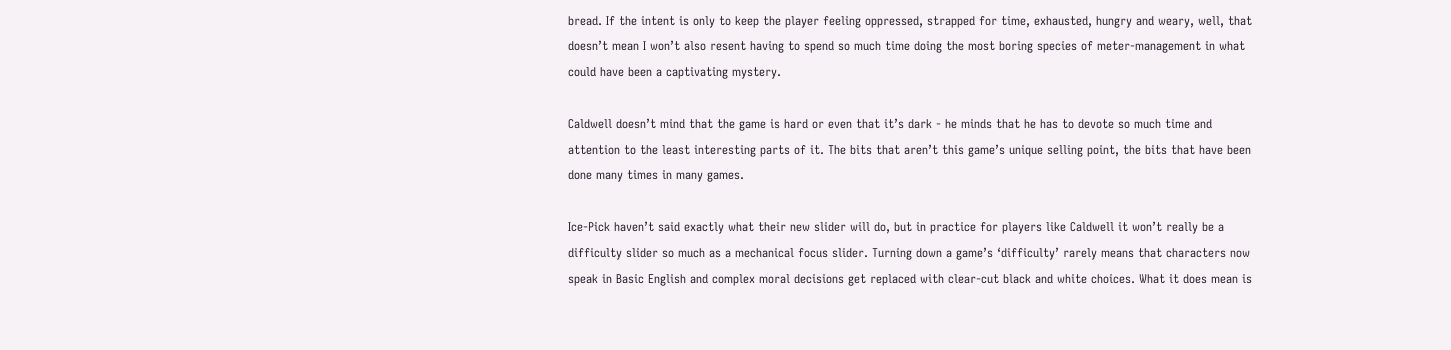bread. If the intent is only to keep the player feeling oppressed, strapped for time, exhausted, hungry and weary, well, that doesn’t mean I won’t also resent having to spend so much time doing the most boring species of meter-management in what could have been a captivating mystery.

Caldwell doesn’t mind that the game is hard or even that it’s dark - he minds that he has to devote so much time and attention to the least interesting parts of it. The bits that aren’t this game’s unique selling point, the bits that have been done many times in many games.

Ice-Pick haven’t said exactly what their new slider will do, but in practice for players like Caldwell it won’t really be a difficulty slider so much as a mechanical focus slider. Turning down a game’s ‘difficulty’ rarely means that characters now speak in Basic English and complex moral decisions get replaced with clear-cut black and white choices. What it does mean is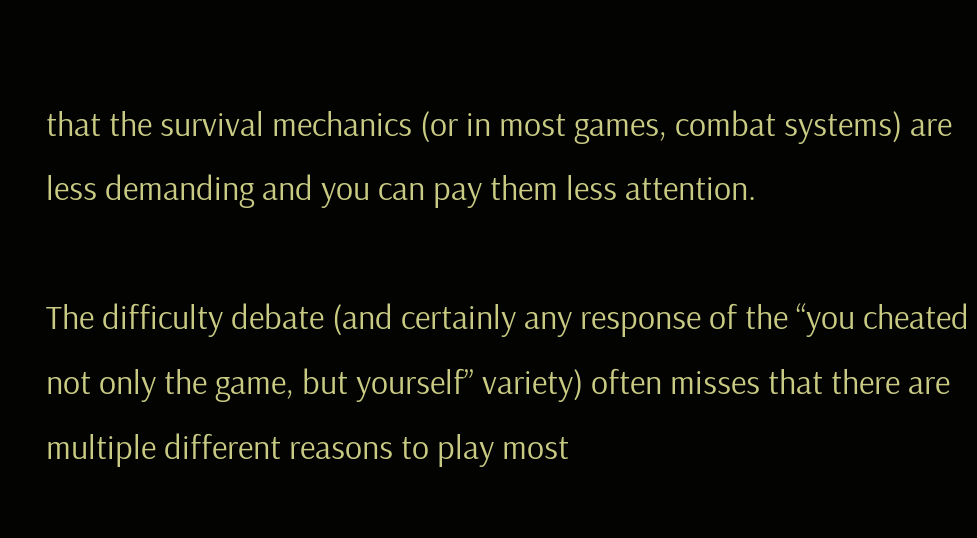that the survival mechanics (or in most games, combat systems) are less demanding and you can pay them less attention.

The difficulty debate (and certainly any response of the “you cheated not only the game, but yourself” variety) often misses that there are multiple different reasons to play most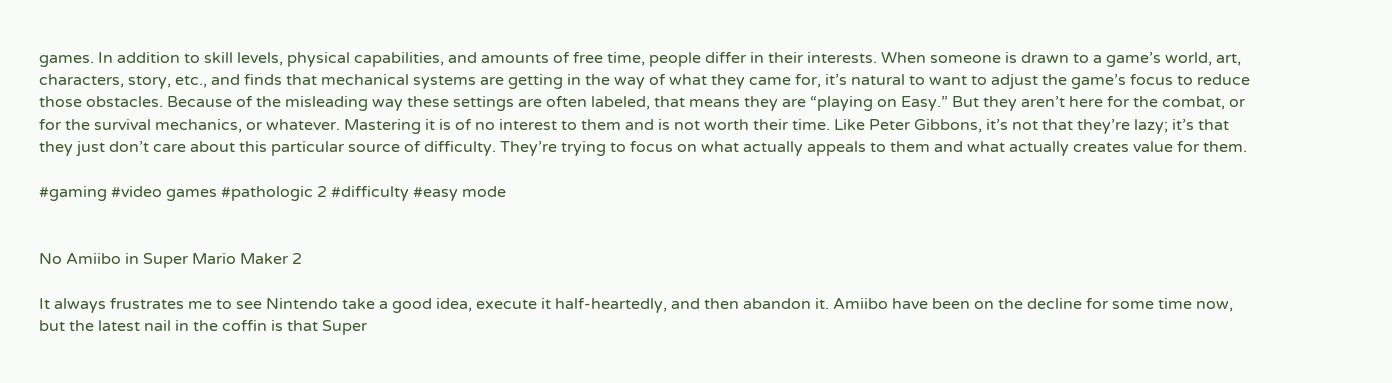games. In addition to skill levels, physical capabilities, and amounts of free time, people differ in their interests. When someone is drawn to a game’s world, art, characters, story, etc., and finds that mechanical systems are getting in the way of what they came for, it’s natural to want to adjust the game’s focus to reduce those obstacles. Because of the misleading way these settings are often labeled, that means they are “playing on Easy.” But they aren’t here for the combat, or for the survival mechanics, or whatever. Mastering it is of no interest to them and is not worth their time. Like Peter Gibbons, it’s not that they’re lazy; it’s that they just don’t care about this particular source of difficulty. They’re trying to focus on what actually appeals to them and what actually creates value for them.

#gaming #video games #pathologic 2 #difficulty #easy mode


No Amiibo in Super Mario Maker 2

It always frustrates me to see Nintendo take a good idea, execute it half-heartedly, and then abandon it. Amiibo have been on the decline for some time now, but the latest nail in the coffin is that Super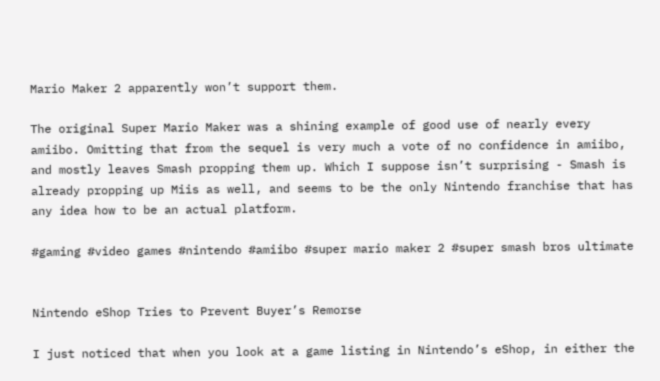Mario Maker 2 apparently won’t support them.

The original Super Mario Maker was a shining example of good use of nearly every amiibo. Omitting that from the sequel is very much a vote of no confidence in amiibo, and mostly leaves Smash propping them up. Which I suppose isn’t surprising - Smash is already propping up Miis as well, and seems to be the only Nintendo franchise that has any idea how to be an actual platform.

#gaming #video games #nintendo #amiibo #super mario maker 2 #super smash bros ultimate


Nintendo eShop Tries to Prevent Buyer’s Remorse

I just noticed that when you look at a game listing in Nintendo’s eShop, in either the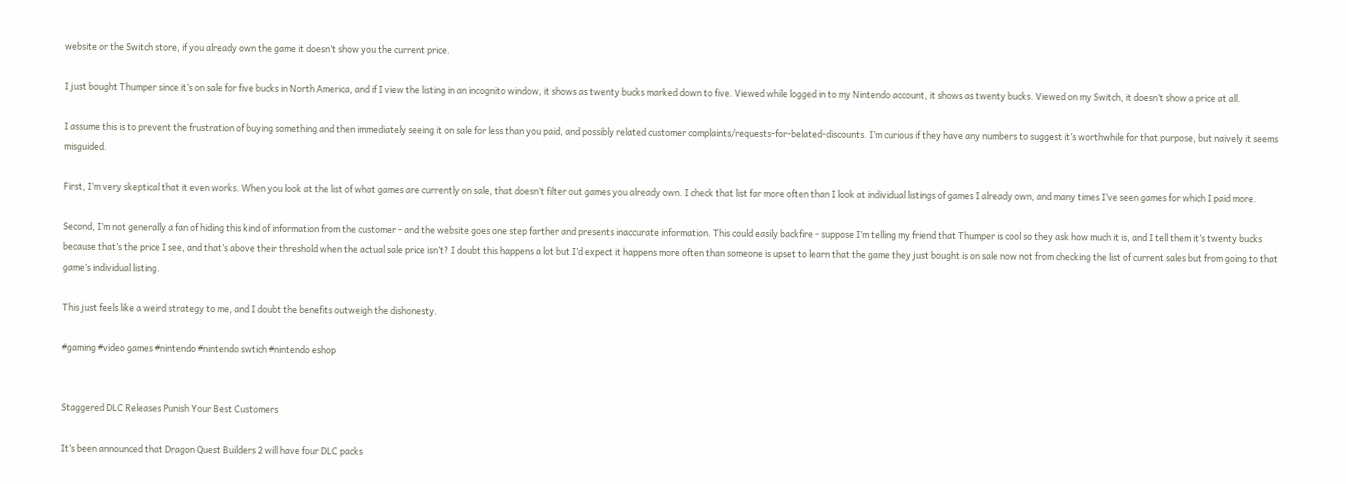website or the Switch store, if you already own the game it doesn’t show you the current price.

I just bought Thumper since it’s on sale for five bucks in North America, and if I view the listing in an incognito window, it shows as twenty bucks marked down to five. Viewed while logged in to my Nintendo account, it shows as twenty bucks. Viewed on my Switch, it doesn’t show a price at all.

I assume this is to prevent the frustration of buying something and then immediately seeing it on sale for less than you paid, and possibly related customer complaints/requests-for-belated-discounts. I’m curious if they have any numbers to suggest it’s worthwhile for that purpose, but naively it seems misguided.

First, I’m very skeptical that it even works. When you look at the list of what games are currently on sale, that doesn’t filter out games you already own. I check that list far more often than I look at individual listings of games I already own, and many times I’ve seen games for which I paid more.

Second, I’m not generally a fan of hiding this kind of information from the customer - and the website goes one step farther and presents inaccurate information. This could easily backfire - suppose I’m telling my friend that Thumper is cool so they ask how much it is, and I tell them it’s twenty bucks because that’s the price I see, and that’s above their threshold when the actual sale price isn’t? I doubt this happens a lot but I’d expect it happens more often than someone is upset to learn that the game they just bought is on sale now not from checking the list of current sales but from going to that game’s individual listing.

This just feels like a weird strategy to me, and I doubt the benefits outweigh the dishonesty.

#gaming #video games #nintendo #nintendo swtich #nintendo eshop


Staggered DLC Releases Punish Your Best Customers

It’s been announced that Dragon Quest Builders 2 will have four DLC packs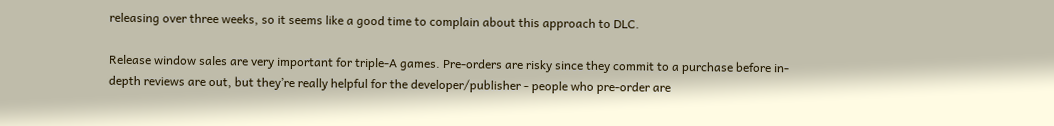releasing over three weeks, so it seems like a good time to complain about this approach to DLC.

Release window sales are very important for triple-A games. Pre-orders are risky since they commit to a purchase before in-depth reviews are out, but they’re really helpful for the developer/publisher - people who pre-order are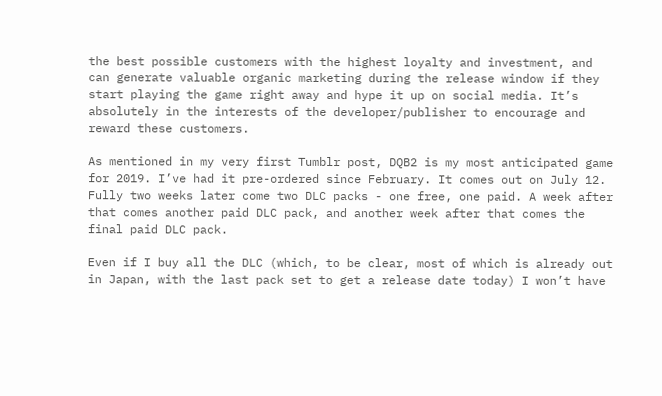the best possible customers with the highest loyalty and investment, and can generate valuable organic marketing during the release window if they start playing the game right away and hype it up on social media. It’s absolutely in the interests of the developer/publisher to encourage and reward these customers.

As mentioned in my very first Tumblr post, DQB2 is my most anticipated game for 2019. I’ve had it pre-ordered since February. It comes out on July 12. Fully two weeks later come two DLC packs - one free, one paid. A week after that comes another paid DLC pack, and another week after that comes the final paid DLC pack.

Even if I buy all the DLC (which, to be clear, most of which is already out in Japan, with the last pack set to get a release date today) I won’t have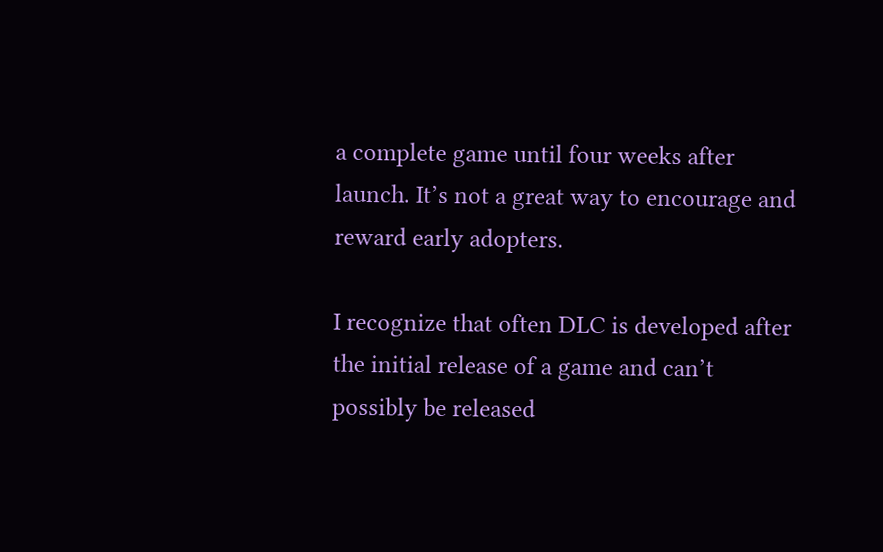a complete game until four weeks after launch. It’s not a great way to encourage and reward early adopters.

I recognize that often DLC is developed after the initial release of a game and can’t possibly be released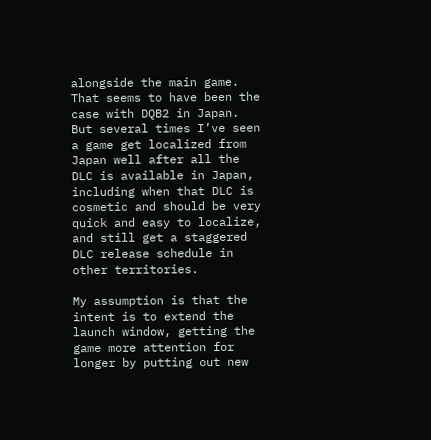alongside the main game. That seems to have been the case with DQB2 in Japan. But several times I’ve seen a game get localized from Japan well after all the DLC is available in Japan, including when that DLC is cosmetic and should be very quick and easy to localize, and still get a staggered DLC release schedule in other territories.

My assumption is that the intent is to extend the launch window, getting the game more attention for longer by putting out new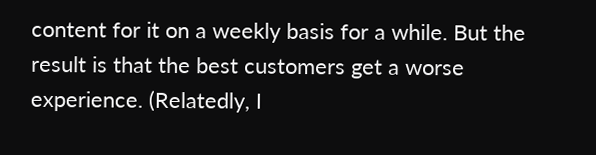content for it on a weekly basis for a while. But the result is that the best customers get a worse experience. (Relatedly, I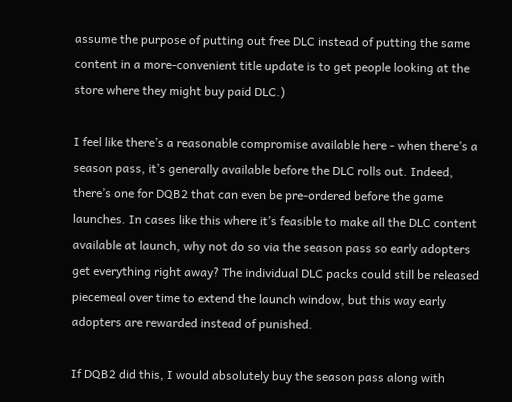assume the purpose of putting out free DLC instead of putting the same content in a more-convenient title update is to get people looking at the store where they might buy paid DLC.)

I feel like there’s a reasonable compromise available here - when there’s a season pass, it’s generally available before the DLC rolls out. Indeed, there’s one for DQB2 that can even be pre-ordered before the game launches. In cases like this where it’s feasible to make all the DLC content available at launch, why not do so via the season pass so early adopters get everything right away? The individual DLC packs could still be released piecemeal over time to extend the launch window, but this way early adopters are rewarded instead of punished.

If DQB2 did this, I would absolutely buy the season pass along with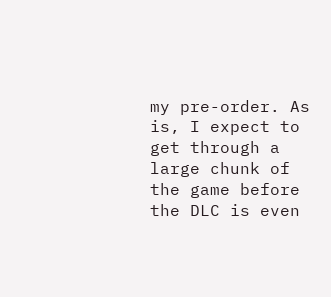my pre-order. As is, I expect to get through a large chunk of the game before the DLC is even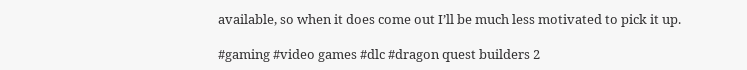available, so when it does come out I’ll be much less motivated to pick it up.

#gaming #video games #dlc #dragon quest builders 2